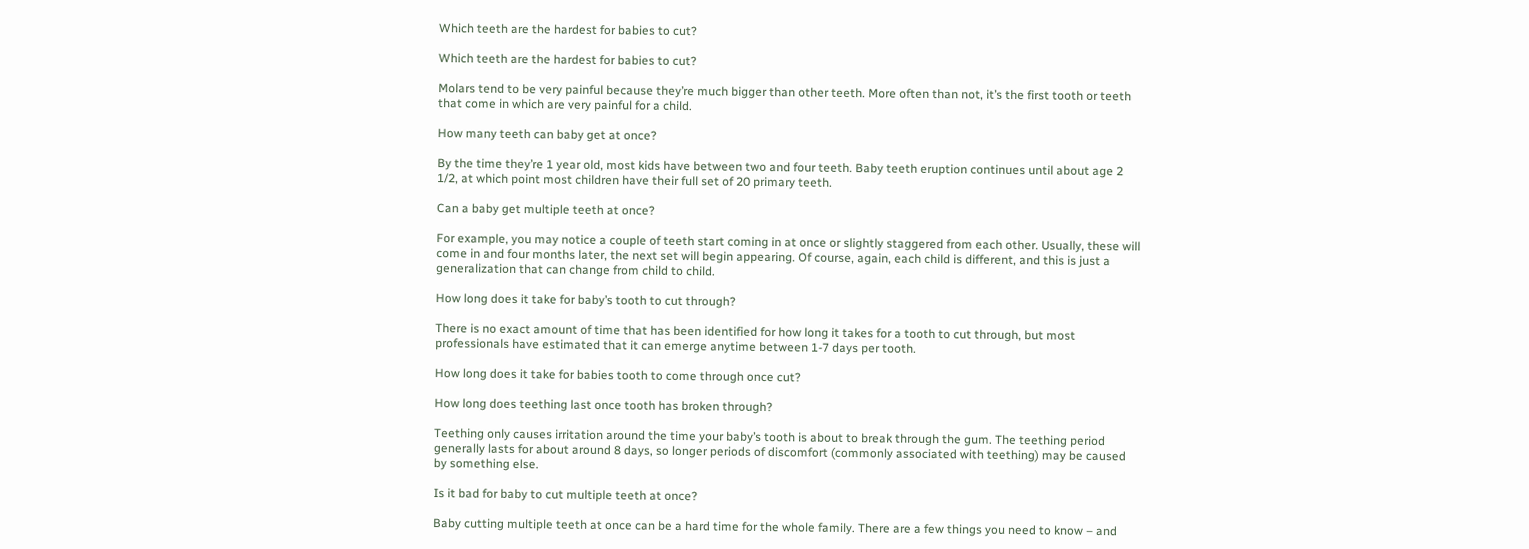Which teeth are the hardest for babies to cut?

Which teeth are the hardest for babies to cut?

Molars tend to be very painful because they’re much bigger than other teeth. More often than not, it’s the first tooth or teeth that come in which are very painful for a child.

How many teeth can baby get at once?

By the time they’re 1 year old, most kids have between two and four teeth. Baby teeth eruption continues until about age 2 1/2, at which point most children have their full set of 20 primary teeth.

Can a baby get multiple teeth at once?

For example, you may notice a couple of teeth start coming in at once or slightly staggered from each other. Usually, these will come in and four months later, the next set will begin appearing. Of course, again, each child is different, and this is just a generalization that can change from child to child.

How long does it take for baby’s tooth to cut through?

There is no exact amount of time that has been identified for how long it takes for a tooth to cut through, but most professionals have estimated that it can emerge anytime between 1-7 days per tooth.

How long does it take for babies tooth to come through once cut?

How long does teething last once tooth has broken through?

Teething only causes irritation around the time your baby’s tooth is about to break through the gum. The teething period generally lasts for about around 8 days, so longer periods of discomfort (commonly associated with teething) may be caused by something else.

Is it bad for baby to cut multiple teeth at once?

Baby cutting multiple teeth at once can be a hard time for the whole family. There are a few things you need to know – and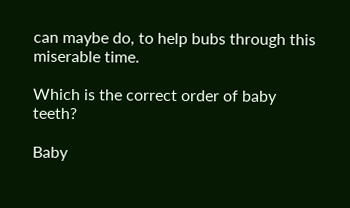can maybe do, to help bubs through this miserable time.

Which is the correct order of baby teeth?

Baby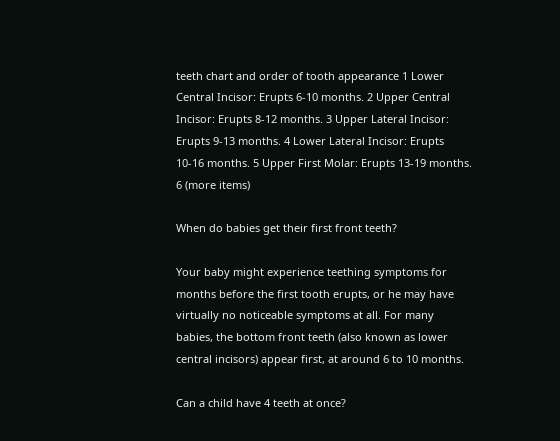teeth chart and order of tooth appearance 1 Lower Central Incisor: Erupts 6-10 months. 2 Upper Central Incisor: Erupts 8-12 months. 3 Upper Lateral Incisor: Erupts 9-13 months. 4 Lower Lateral Incisor: Erupts 10-16 months. 5 Upper First Molar: Erupts 13-19 months. 6 (more items)

When do babies get their first front teeth?

Your baby might experience teething symptoms for months before the first tooth erupts, or he may have virtually no noticeable symptoms at all. For many babies, the bottom front teeth (also known as lower central incisors) appear first, at around 6 to 10 months.

Can a child have 4 teeth at once?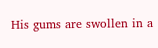His gums are swollen in a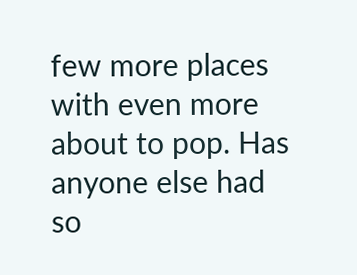few more places with even more about to pop. Has anyone else had so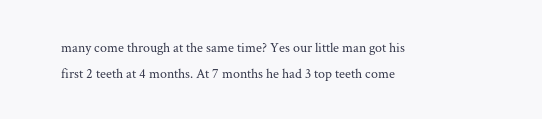many come through at the same time? Yes our little man got his first 2 teeth at 4 months. At 7 months he had 3 top teeth come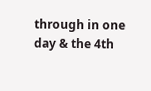through in one day & the 4th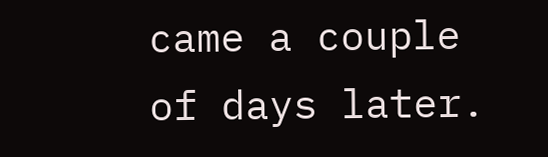came a couple of days later.